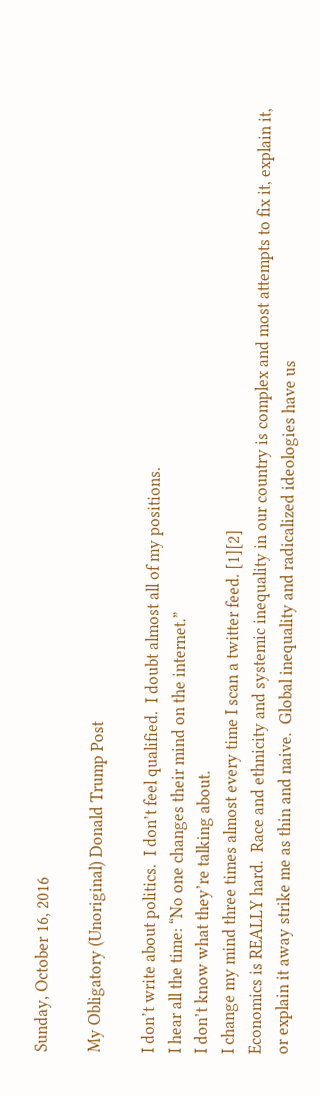Sunday, October 16, 2016

My Obligatory (Unoriginal) Donald Trump Post

I don’t write about politics.  I don’t feel qualified.  I doubt almost all of my positions.
I hear all the time: “No one changes their mind on the internet.”
I don’t know what they’re talking about.
I change my mind three times almost every time I scan a twitter feed. [1][2]
Economics is REALLY hard.  Race and ethnicity and systemic inequality in our country is complex and most attempts to fix it, explain it, or explain it away strike me as thin and naive.  Global inequality and radicalized ideologies have us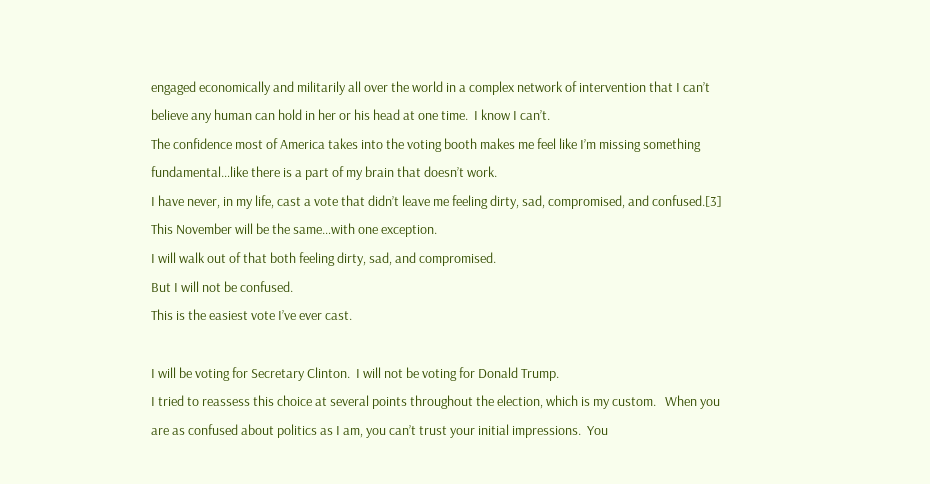engaged economically and militarily all over the world in a complex network of intervention that I can’t believe any human can hold in her or his head at one time.  I know I can’t.
The confidence most of America takes into the voting booth makes me feel like I’m missing something fundamental…like there is a part of my brain that doesn’t work.
I have never, in my life, cast a vote that didn’t leave me feeling dirty, sad, compromised, and confused.[3]
This November will be the same…with one exception.
I will walk out of that both feeling dirty, sad, and compromised.
But I will not be confused.
This is the easiest vote I’ve ever cast.

I will be voting for Secretary Clinton.  I will not be voting for Donald Trump.
I tried to reassess this choice at several points throughout the election, which is my custom.   When you are as confused about politics as I am, you can’t trust your initial impressions.  You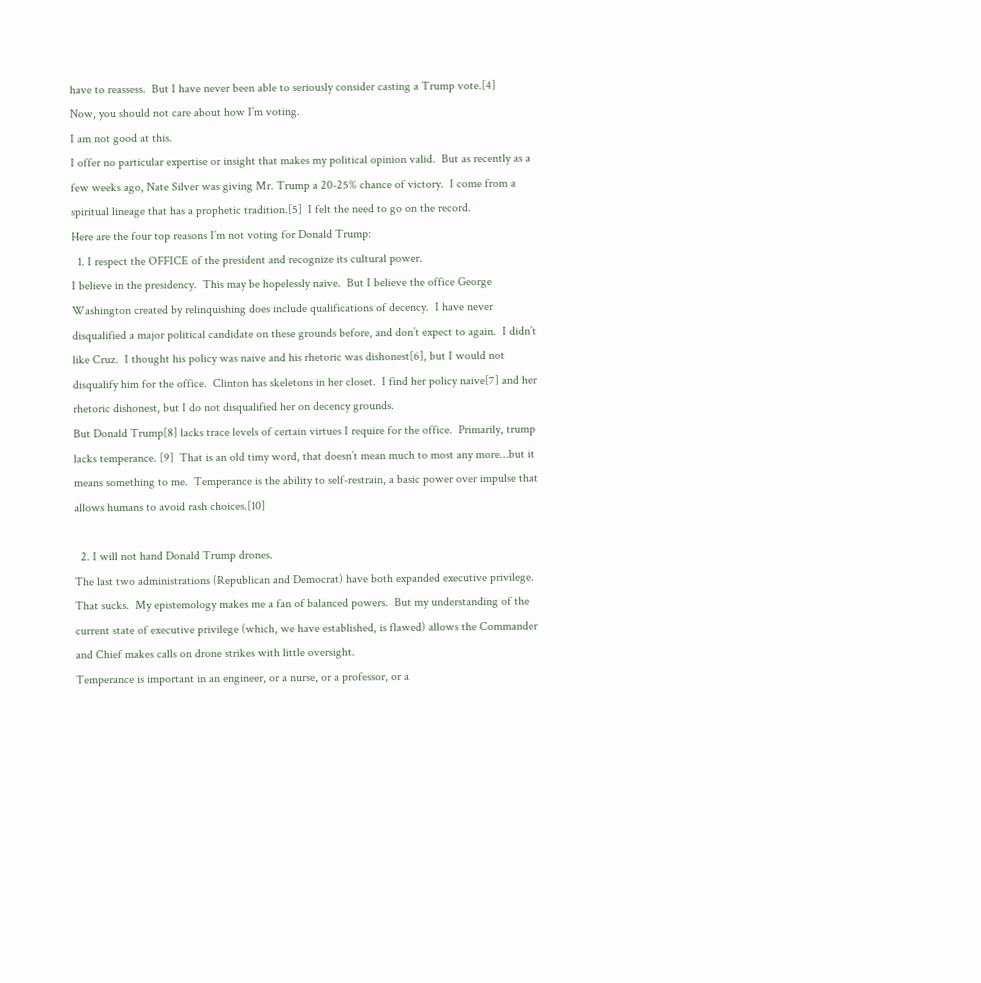have to reassess.  But I have never been able to seriously consider casting a Trump vote.[4]
Now, you should not care about how I’m voting.
I am not good at this.
I offer no particular expertise or insight that makes my political opinion valid.  But as recently as a few weeks ago, Nate Silver was giving Mr. Trump a 20-25% chance of victory.  I come from a spiritual lineage that has a prophetic tradition.[5]  I felt the need to go on the record.
Here are the four top reasons I’m not voting for Donald Trump:
  1. I respect the OFFICE of the president and recognize its cultural power.
I believe in the presidency.  This may be hopelessly naive.  But I believe the office George Washington created by relinquishing does include qualifications of decency.  I have never disqualified a major political candidate on these grounds before, and don’t expect to again.  I didn’t like Cruz.  I thought his policy was naive and his rhetoric was dishonest[6], but I would not disqualify him for the office.  Clinton has skeletons in her closet.  I find her policy naive[7] and her rhetoric dishonest, but I do not disqualified her on decency grounds.
But Donald Trump[8] lacks trace levels of certain virtues I require for the office.  Primarily, trump lacks temperance. [9]  That is an old timy word, that doesn’t mean much to most any more…but it means something to me.  Temperance is the ability to self-restrain, a basic power over impulse that allows humans to avoid rash choices.[10]

  2. I will not hand Donald Trump drones.
The last two administrations (Republican and Democrat) have both expanded executive privilege.  That sucks.  My epistemology makes me a fan of balanced powers.  But my understanding of the current state of executive privilege (which, we have established, is flawed) allows the Commander and Chief makes calls on drone strikes with little oversight.
Temperance is important in an engineer, or a nurse, or a professor, or a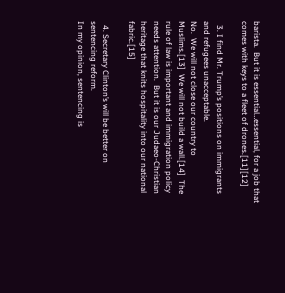barista.  But it is essential…essential, for a job that comes with keys to a fleet of drones.[11][12]

  3. I find Mr. Trump’s positions on immigrants and refugees unacceptable.
No.  We will not close our country to Muslims.[13]  We will not build a wall.[14]  The rule of law is important and immigration policy needs attention.  But it is our Judaeo-Christian heritage that knits hospitality into our national fabric.[15]

  4. Secretary Clinton’s will be better on sentencing reform.
In my opinion, sentencing is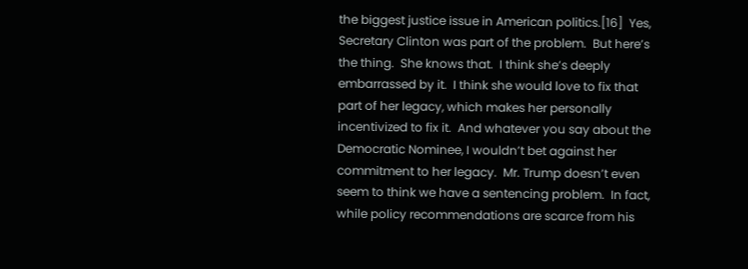the biggest justice issue in American politics.[16]  Yes, Secretary Clinton was part of the problem.  But here’s the thing.  She knows that.  I think she’s deeply embarrassed by it.  I think she would love to fix that part of her legacy, which makes her personally incentivized to fix it.  And whatever you say about the Democratic Nominee, I wouldn’t bet against her commitment to her legacy.  Mr. Trump doesn’t even seem to think we have a sentencing problem.  In fact, while policy recommendations are scarce from his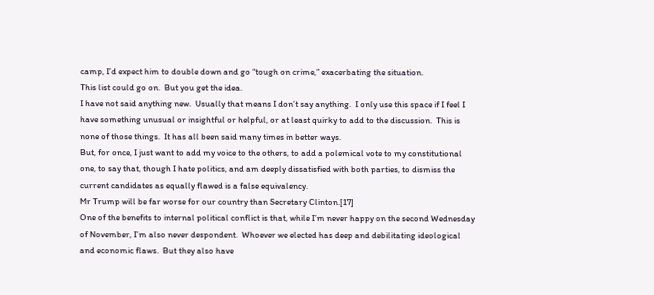camp, I’d expect him to double down and go “tough on crime,” exacerbating the situation.
This list could go on.  But you get the idea.
I have not said anything new.  Usually that means I don’t say anything.  I only use this space if I feel I have something unusual or insightful or helpful, or at least quirky to add to the discussion.  This is none of those things.  It has all been said many times in better ways.
But, for once, I just want to add my voice to the others, to add a polemical vote to my constitutional one, to say that, though I hate politics, and am deeply dissatisfied with both parties, to dismiss the current candidates as equally flawed is a false equivalency.
Mr Trump will be far worse for our country than Secretary Clinton.[17]
One of the benefits to internal political conflict is that, while I’m never happy on the second Wednesday of November, I’m also never despondent.  Whoever we elected has deep and debilitating ideological and economic flaws.  But they also have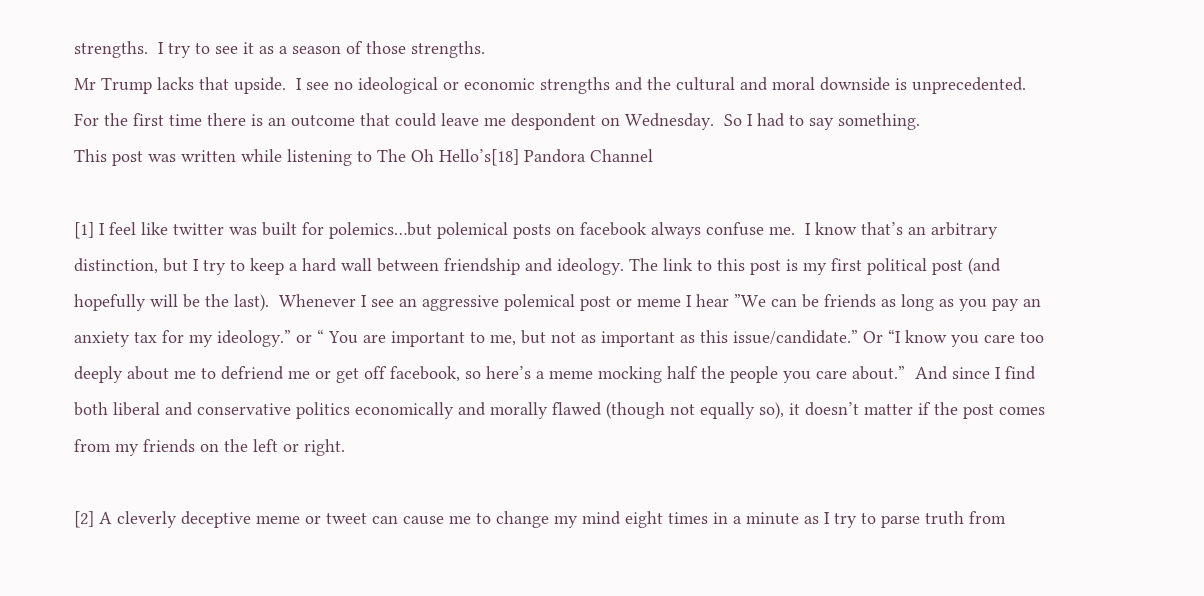strengths.  I try to see it as a season of those strengths.
Mr Trump lacks that upside.  I see no ideological or economic strengths and the cultural and moral downside is unprecedented.  For the first time there is an outcome that could leave me despondent on Wednesday.  So I had to say something.
This post was written while listening to The Oh Hello’s[18] Pandora Channel

[1] I feel like twitter was built for polemics…but polemical posts on facebook always confuse me.  I know that’s an arbitrary distinction, but I try to keep a hard wall between friendship and ideology. The link to this post is my first political post (and hopefully will be the last).  Whenever I see an aggressive polemical post or meme I hear ”We can be friends as long as you pay an anxiety tax for my ideology.” or “ You are important to me, but not as important as this issue/candidate.” Or “I know you care too deeply about me to defriend me or get off facebook, so here’s a meme mocking half the people you care about.”  And since I find both liberal and conservative politics economically and morally flawed (though not equally so), it doesn’t matter if the post comes from my friends on the left or right.

[2] A cleverly deceptive meme or tweet can cause me to change my mind eight times in a minute as I try to parse truth from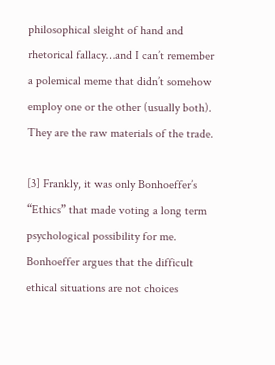philosophical sleight of hand and rhetorical fallacy…and I can’t remember a polemical meme that didn’t somehow employ one or the other (usually both).  They are the raw materials of the trade.

[3] Frankly, it was only Bonhoeffer’s “Ethics” that made voting a long term psychological possibility for me.  Bonhoeffer argues that the difficult ethical situations are not choices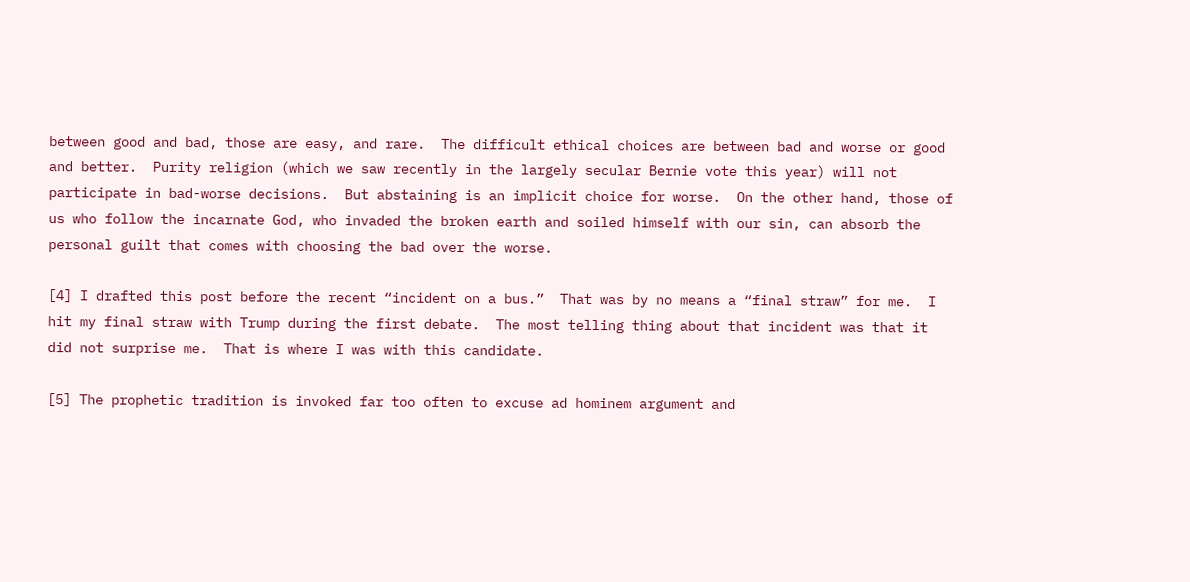between good and bad, those are easy, and rare.  The difficult ethical choices are between bad and worse or good and better.  Purity religion (which we saw recently in the largely secular Bernie vote this year) will not participate in bad-worse decisions.  But abstaining is an implicit choice for worse.  On the other hand, those of us who follow the incarnate God, who invaded the broken earth and soiled himself with our sin, can absorb the personal guilt that comes with choosing the bad over the worse.

[4] I drafted this post before the recent “incident on a bus.”  That was by no means a “final straw” for me.  I hit my final straw with Trump during the first debate.  The most telling thing about that incident was that it did not surprise me.  That is where I was with this candidate.

[5] The prophetic tradition is invoked far too often to excuse ad hominem argument and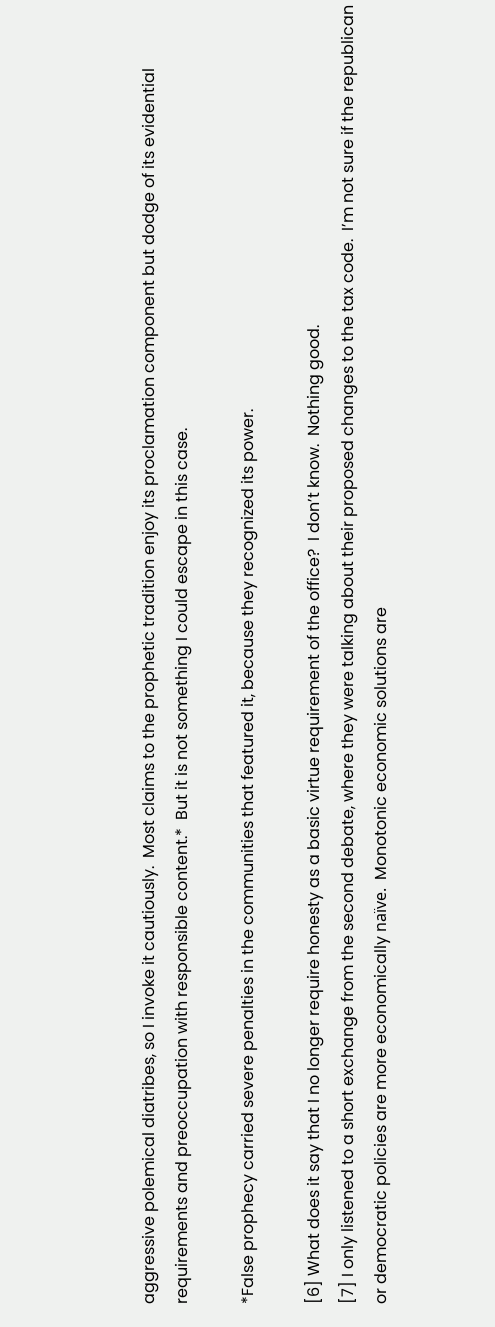aggressive polemical diatribes, so I invoke it cautiously.  Most claims to the prophetic tradition enjoy its proclamation component but dodge of its evidential requirements and preoccupation with responsible content.*  But it is not something I could escape in this case.

*False prophecy carried severe penalties in the communities that featured it, because they recognized its power.

[6] What does it say that I no longer require honesty as a basic virtue requirement of the office?  I don’t know.  Nothing good.
[7] I only listened to a short exchange from the second debate, where they were talking about their proposed changes to the tax code.  I’m not sure if the republican or democratic policies are more economically naïve.  Monotonic economic solutions are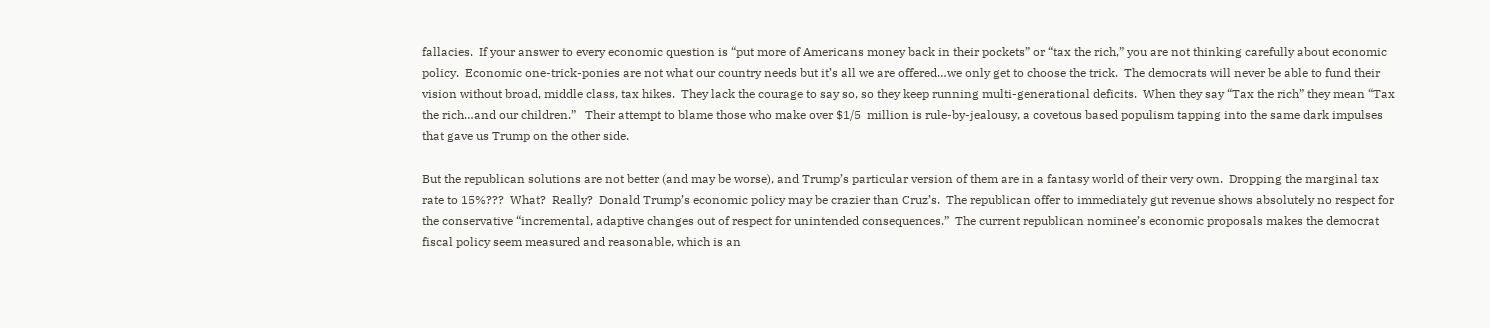fallacies.  If your answer to every economic question is “put more of Americans money back in their pockets” or “tax the rich,” you are not thinking carefully about economic policy.  Economic one-trick-ponies are not what our country needs but it’s all we are offered…we only get to choose the trick.  The democrats will never be able to fund their vision without broad, middle class, tax hikes.  They lack the courage to say so, so they keep running multi-generational deficits.  When they say “Tax the rich” they mean “Tax the rich…and our children.”   Their attempt to blame those who make over $1/5  million is rule-by-jealousy, a covetous based populism tapping into the same dark impulses that gave us Trump on the other side.

But the republican solutions are not better (and may be worse), and Trump’s particular version of them are in a fantasy world of their very own.  Dropping the marginal tax rate to 15%???  What?  Really?  Donald Trump’s economic policy may be crazier than Cruz’s.  The republican offer to immediately gut revenue shows absolutely no respect for the conservative “incremental, adaptive changes out of respect for unintended consequences.”  The current republican nominee’s economic proposals makes the democrat fiscal policy seem measured and reasonable, which is an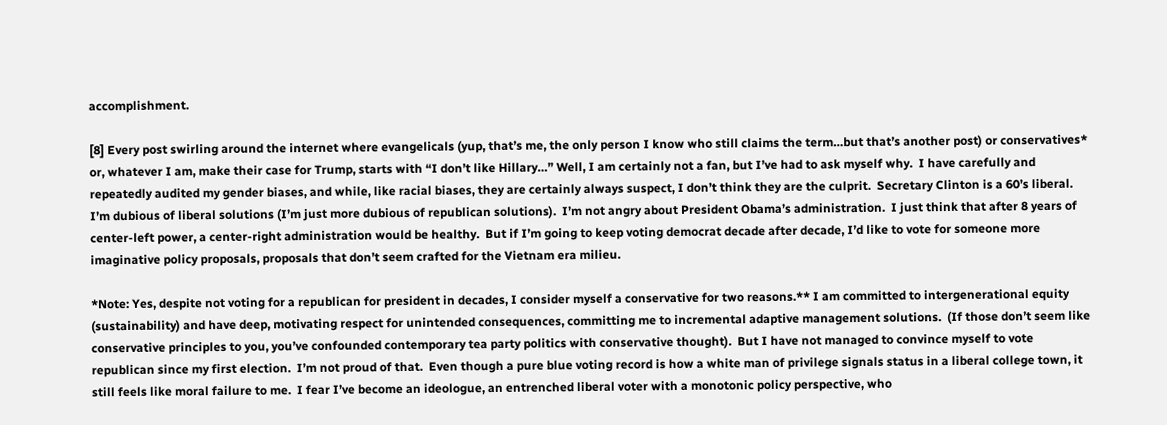accomplishment.

[8] Every post swirling around the internet where evangelicals (yup, that’s me, the only person I know who still claims the term…but that’s another post) or conservatives* or, whatever I am, make their case for Trump, starts with “I don’t like Hillary…” Well, I am certainly not a fan, but I’ve had to ask myself why.  I have carefully and repeatedly audited my gender biases, and while, like racial biases, they are certainly always suspect, I don’t think they are the culprit.  Secretary Clinton is a 60’s liberal.  I’m dubious of liberal solutions (I’m just more dubious of republican solutions).  I’m not angry about President Obama’s administration.  I just think that after 8 years of center-left power, a center-right administration would be healthy.  But if I’m going to keep voting democrat decade after decade, I’d like to vote for someone more imaginative policy proposals, proposals that don’t seem crafted for the Vietnam era milieu.

*Note: Yes, despite not voting for a republican for president in decades, I consider myself a conservative for two reasons.** I am committed to intergenerational equity (sustainability) and have deep, motivating respect for unintended consequences, committing me to incremental adaptive management solutions.  (If those don’t seem like conservative principles to you, you’ve confounded contemporary tea party politics with conservative thought).  But I have not managed to convince myself to vote republican since my first election.  I’m not proud of that.  Even though a pure blue voting record is how a white man of privilege signals status in a liberal college town, it still feels like moral failure to me.  I fear I’ve become an ideologue, an entrenched liberal voter with a monotonic policy perspective, who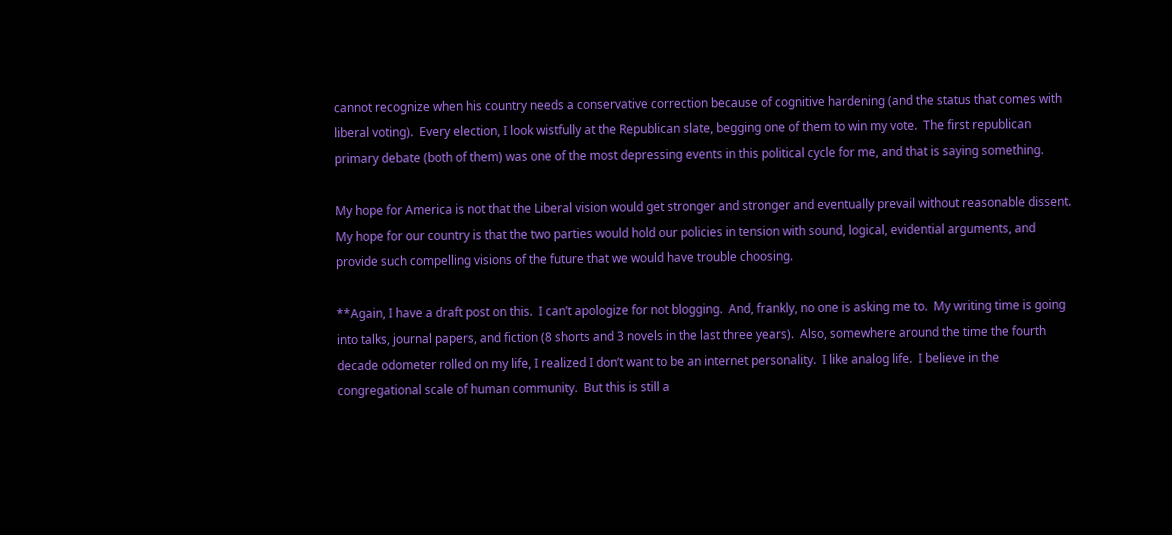cannot recognize when his country needs a conservative correction because of cognitive hardening (and the status that comes with liberal voting).  Every election, I look wistfully at the Republican slate, begging one of them to win my vote.  The first republican primary debate (both of them) was one of the most depressing events in this political cycle for me, and that is saying something.

My hope for America is not that the Liberal vision would get stronger and stronger and eventually prevail without reasonable dissent.  My hope for our country is that the two parties would hold our policies in tension with sound, logical, evidential arguments, and provide such compelling visions of the future that we would have trouble choosing.

**Again, I have a draft post on this.  I can’t apologize for not blogging.  And, frankly, no one is asking me to.  My writing time is going into talks, journal papers, and fiction (8 shorts and 3 novels in the last three years).  Also, somewhere around the time the fourth decade odometer rolled on my life, I realized I don’t want to be an internet personality.  I like analog life.  I believe in the congregational scale of human community.  But this is still a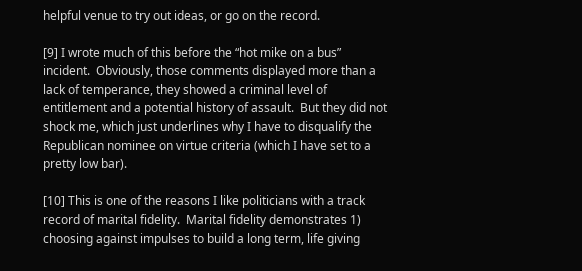helpful venue to try out ideas, or go on the record.

[9] I wrote much of this before the “hot mike on a bus” incident.  Obviously, those comments displayed more than a lack of temperance, they showed a criminal level of entitlement and a potential history of assault.  But they did not shock me, which just underlines why I have to disqualify the Republican nominee on virtue criteria (which I have set to a pretty low bar).

[10] This is one of the reasons I like politicians with a track record of marital fidelity.  Marital fidelity demonstrates 1) choosing against impulses to build a long term, life giving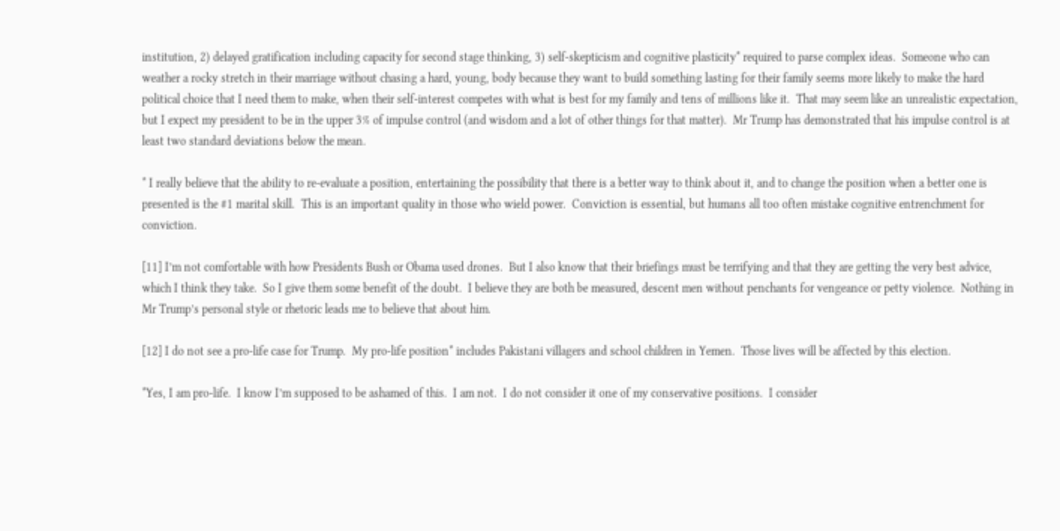institution, 2) delayed gratification including capacity for second stage thinking, 3) self-skepticism and cognitive plasticity* required to parse complex ideas.  Someone who can weather a rocky stretch in their marriage without chasing a hard, young, body because they want to build something lasting for their family seems more likely to make the hard political choice that I need them to make, when their self-interest competes with what is best for my family and tens of millions like it.  That may seem like an unrealistic expectation, but I expect my president to be in the upper 3% of impulse control (and wisdom and a lot of other things for that matter).  Mr Trump has demonstrated that his impulse control is at least two standard deviations below the mean.

* I really believe that the ability to re-evaluate a position, entertaining the possibility that there is a better way to think about it, and to change the position when a better one is presented is the #1 marital skill.  This is an important quality in those who wield power.  Conviction is essential, but humans all too often mistake cognitive entrenchment for conviction.

[11] I’m not comfortable with how Presidents Bush or Obama used drones.  But I also know that their briefings must be terrifying and that they are getting the very best advice, which I think they take.  So I give them some benefit of the doubt.  I believe they are both be measured, descent men without penchants for vengeance or petty violence.  Nothing in Mr Trump’s personal style or rhetoric leads me to believe that about him.

[12] I do not see a pro-life case for Trump.  My pro-life position* includes Pakistani villagers and school children in Yemen.  Those lives will be affected by this election.

*Yes, I am pro-life.  I know I’m supposed to be ashamed of this.  I am not.  I do not consider it one of my conservative positions.  I consider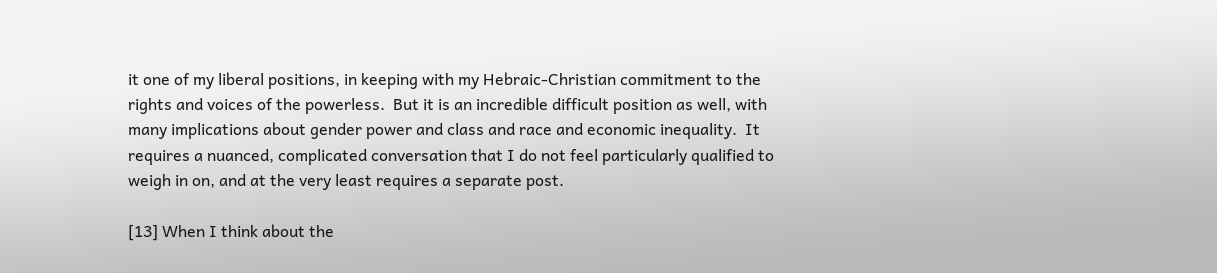it one of my liberal positions, in keeping with my Hebraic-Christian commitment to the rights and voices of the powerless.  But it is an incredible difficult position as well, with many implications about gender power and class and race and economic inequality.  It requires a nuanced, complicated conversation that I do not feel particularly qualified to weigh in on, and at the very least requires a separate post.

[13] When I think about the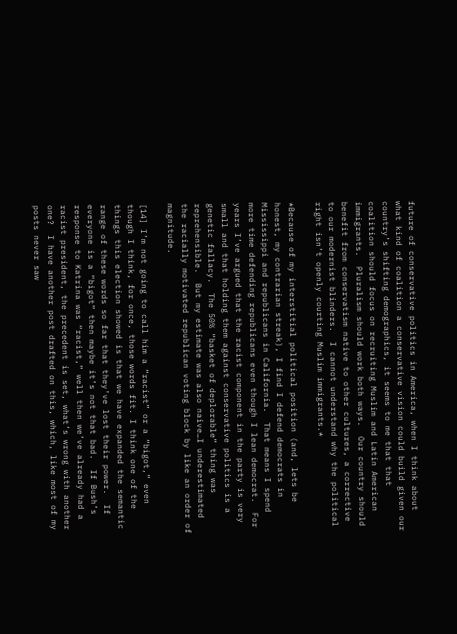future of conservative politics in America, when I think about what kind of coalition a conservative vision could build given our country’s shifting demographics, it seems to me that that coalition should focus on recruiting Muslim and Latin American immigrants.  Pluralism should work both ways.  Our country should benefit from conservatism native to other cultures, a corrective to our modernist blinders.  I cannot understand why the political right isn’t openly courting Muslim immigrants.*

*Because of my interstitial political position (and, lets be honest, my contrarian streak), I find I defend democrats in Mississippi and republicans in California.  That means I spend more time defending republicans even though I lean democrat.  For years I’ve argued that the racist component in the party is very small and that holding them against conservative politics is a genetic fallacy.  The 50% “basket of deplorable” thing was reprehensible.  But my estimate was also naive…I underestimated the racially motivated republican voting block by like an order of magnitude.

[14] I’m not going to call him a “racist” or a “bigot,” even though I think, for once, those words fit. I think one of the things this election showed is that we have expanded the semantic range of these words so far that they’ve lost their power.  If everyone is a “bigot” then maybe it’s not that bad.  If Bush’s response to Katrina was “racist,” well then we’ve already had a racist president, the precedent is set, what’s wrong with another one?  I have another post drafted on this, which, like most of my posts never saw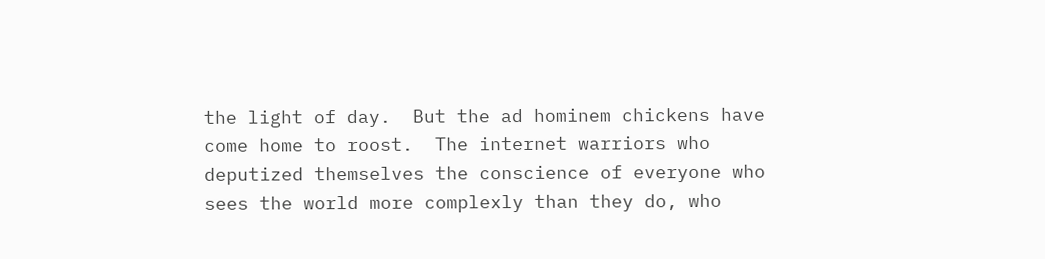the light of day.  But the ad hominem chickens have come home to roost.  The internet warriors who deputized themselves the conscience of everyone who sees the world more complexly than they do, who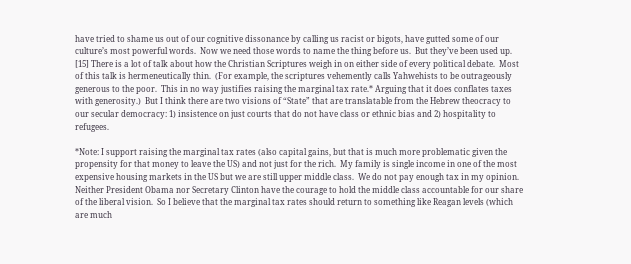have tried to shame us out of our cognitive dissonance by calling us racist or bigots, have gutted some of our culture’s most powerful words.  Now we need those words to name the thing before us.  But they’ve been used up.
[15] There is a lot of talk about how the Christian Scriptures weigh in on either side of every political debate.  Most of this talk is hermeneutically thin.  (For example, the scriptures vehemently calls Yahwehists to be outrageously generous to the poor.  This in no way justifies raising the marginal tax rate.* Arguing that it does conflates taxes with generosity.)  But I think there are two visions of “State” that are translatable from the Hebrew theocracy to our secular democracy: 1) insistence on just courts that do not have class or ethnic bias and 2) hospitality to refugees.

*Note: I support raising the marginal tax rates (also capital gains, but that is much more problematic given the propensity for that money to leave the US) and not just for the rich.  My family is single income in one of the most expensive housing markets in the US but we are still upper middle class.  We do not pay enough tax in my opinion.  Neither President Obama nor Secretary Clinton have the courage to hold the middle class accountable for our share of the liberal vision.  So I believe that the marginal tax rates should return to something like Reagan levels (which are much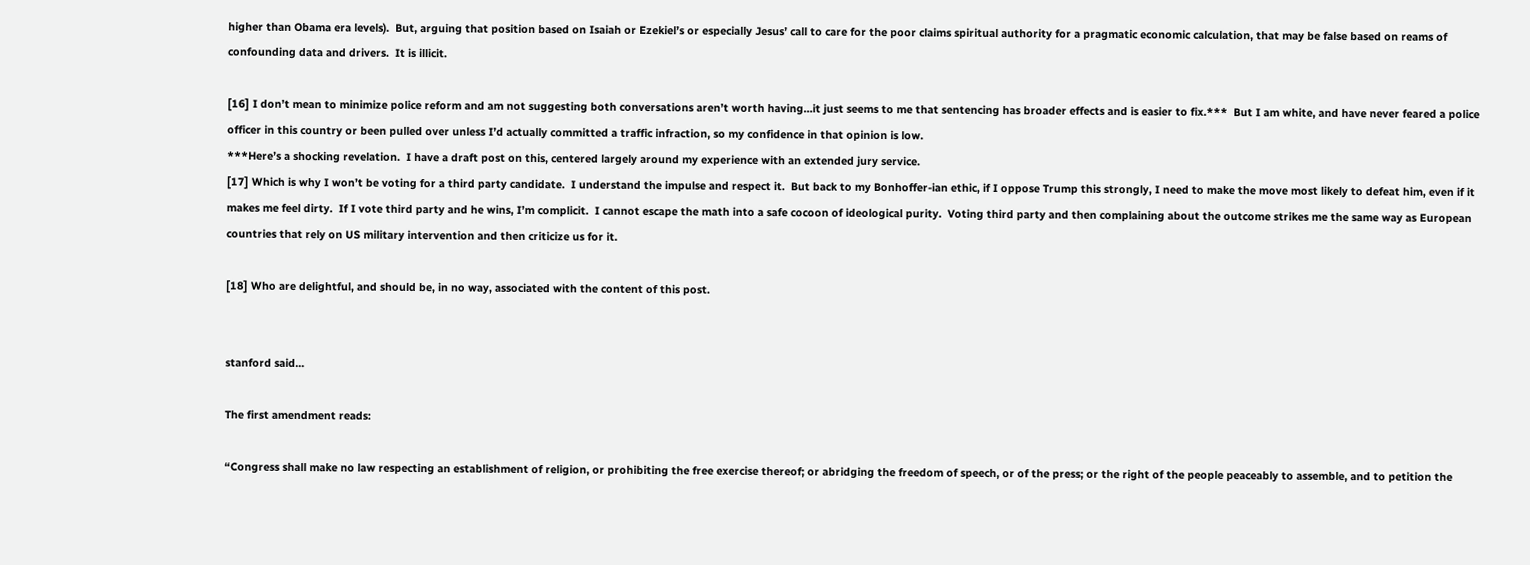higher than Obama era levels).  But, arguing that position based on Isaiah or Ezekiel’s or especially Jesus’ call to care for the poor claims spiritual authority for a pragmatic economic calculation, that may be false based on reams of confounding data and drivers.  It is illicit.

[16] I don’t mean to minimize police reform and am not suggesting both conversations aren’t worth having…it just seems to me that sentencing has broader effects and is easier to fix.***  But I am white, and have never feared a police officer in this country or been pulled over unless I’d actually committed a traffic infraction, so my confidence in that opinion is low.
***Here’s a shocking revelation.  I have a draft post on this, centered largely around my experience with an extended jury service.
[17] Which is why I won’t be voting for a third party candidate.  I understand the impulse and respect it.  But back to my Bonhoffer-ian ethic, if I oppose Trump this strongly, I need to make the move most likely to defeat him, even if it makes me feel dirty.  If I vote third party and he wins, I’m complicit.  I cannot escape the math into a safe cocoon of ideological purity.  Voting third party and then complaining about the outcome strikes me the same way as European countries that rely on US military intervention and then criticize us for it.

[18] Who are delightful, and should be, in no way, associated with the content of this post.


stanford said...

The first amendment reads:

“Congress shall make no law respecting an establishment of religion, or prohibiting the free exercise thereof; or abridging the freedom of speech, or of the press; or the right of the people peaceably to assemble, and to petition the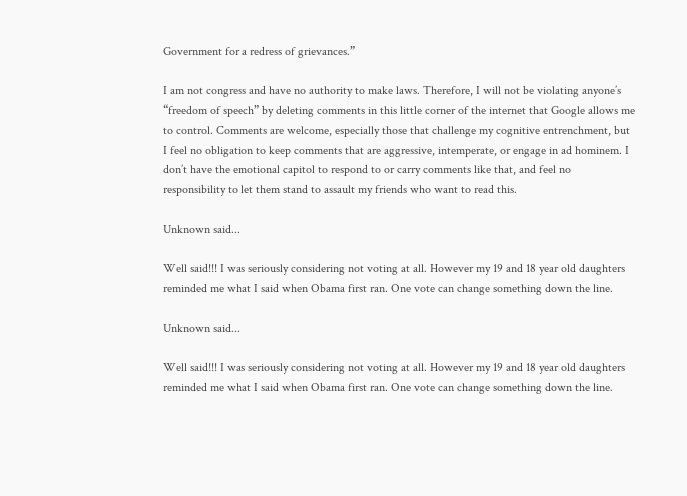Government for a redress of grievances.”

I am not congress and have no authority to make laws. Therefore, I will not be violating anyone’s “freedom of speech” by deleting comments in this little corner of the internet that Google allows me to control. Comments are welcome, especially those that challenge my cognitive entrenchment, but I feel no obligation to keep comments that are aggressive, intemperate, or engage in ad hominem. I don’t have the emotional capitol to respond to or carry comments like that, and feel no responsibility to let them stand to assault my friends who want to read this.

Unknown said...

Well said!!! I was seriously considering not voting at all. However my 19 and 18 year old daughters reminded me what I said when Obama first ran. One vote can change something down the line.

Unknown said...

Well said!!! I was seriously considering not voting at all. However my 19 and 18 year old daughters reminded me what I said when Obama first ran. One vote can change something down the line.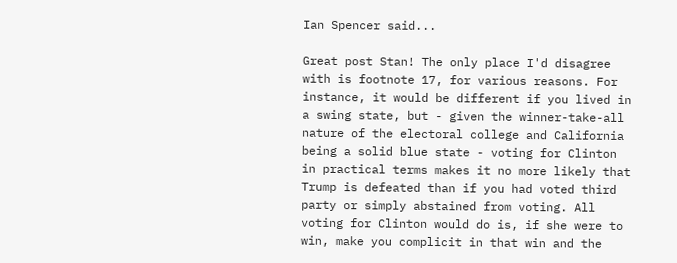Ian Spencer said...

Great post Stan! The only place I'd disagree with is footnote 17, for various reasons. For instance, it would be different if you lived in a swing state, but - given the winner-take-all nature of the electoral college and California being a solid blue state - voting for Clinton in practical terms makes it no more likely that Trump is defeated than if you had voted third party or simply abstained from voting. All voting for Clinton would do is, if she were to win, make you complicit in that win and the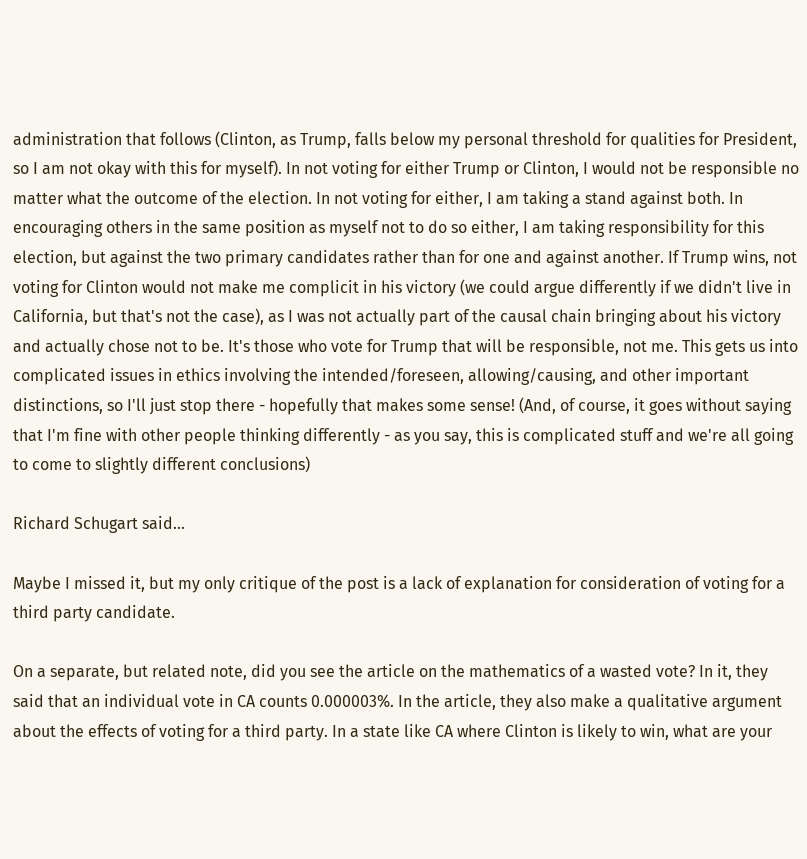administration that follows (Clinton, as Trump, falls below my personal threshold for qualities for President, so I am not okay with this for myself). In not voting for either Trump or Clinton, I would not be responsible no matter what the outcome of the election. In not voting for either, I am taking a stand against both. In encouraging others in the same position as myself not to do so either, I am taking responsibility for this election, but against the two primary candidates rather than for one and against another. If Trump wins, not voting for Clinton would not make me complicit in his victory (we could argue differently if we didn't live in California, but that's not the case), as I was not actually part of the causal chain bringing about his victory and actually chose not to be. It's those who vote for Trump that will be responsible, not me. This gets us into complicated issues in ethics involving the intended/foreseen, allowing/causing, and other important distinctions, so I'll just stop there - hopefully that makes some sense! (And, of course, it goes without saying that I'm fine with other people thinking differently - as you say, this is complicated stuff and we're all going to come to slightly different conclusions)

Richard Schugart said...

Maybe I missed it, but my only critique of the post is a lack of explanation for consideration of voting for a third party candidate.

On a separate, but related note, did you see the article on the mathematics of a wasted vote? In it, they said that an individual vote in CA counts 0.000003%. In the article, they also make a qualitative argument about the effects of voting for a third party. In a state like CA where Clinton is likely to win, what are your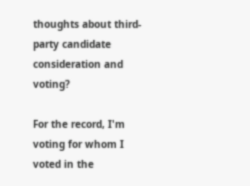thoughts about third-party candidate consideration and voting?

For the record, I'm voting for whom I voted in the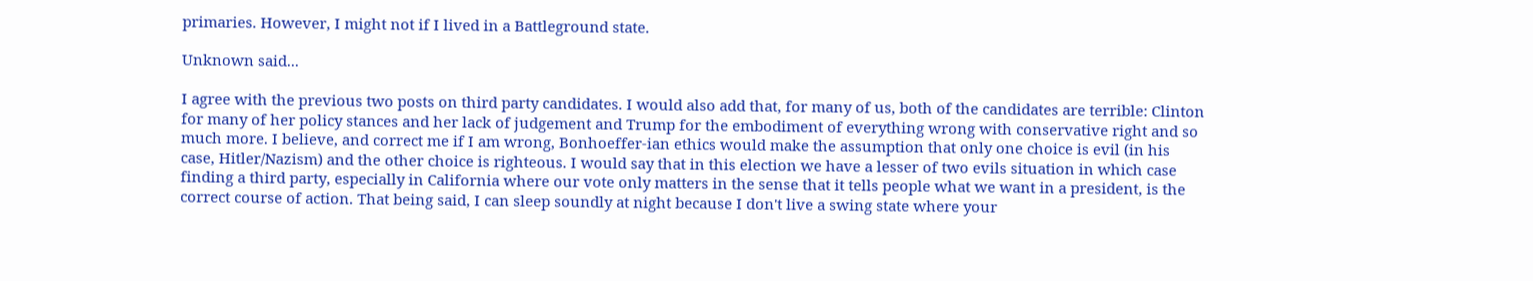primaries. However, I might not if I lived in a Battleground state.

Unknown said...

I agree with the previous two posts on third party candidates. I would also add that, for many of us, both of the candidates are terrible: Clinton for many of her policy stances and her lack of judgement and Trump for the embodiment of everything wrong with conservative right and so much more. I believe, and correct me if I am wrong, Bonhoeffer-ian ethics would make the assumption that only one choice is evil (in his case, Hitler/Nazism) and the other choice is righteous. I would say that in this election we have a lesser of two evils situation in which case finding a third party, especially in California where our vote only matters in the sense that it tells people what we want in a president, is the correct course of action. That being said, I can sleep soundly at night because I don't live a swing state where your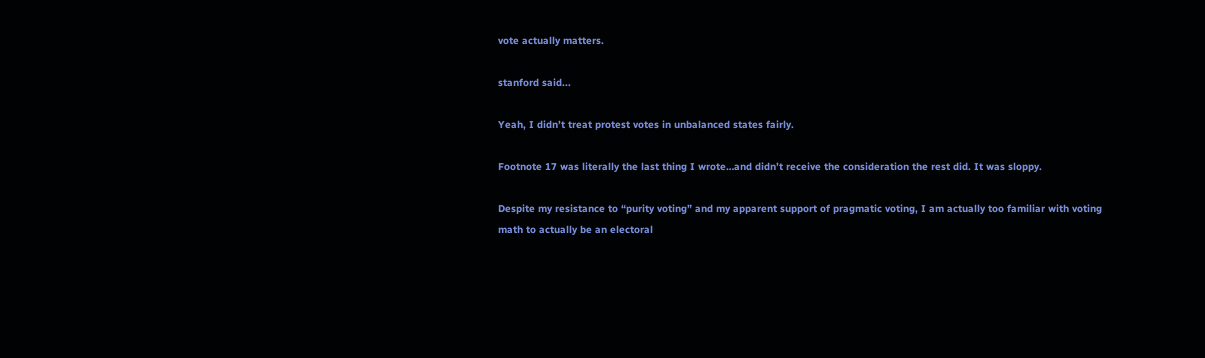vote actually matters.

stanford said...

Yeah, I didn’t treat protest votes in unbalanced states fairly.

Footnote 17 was literally the last thing I wrote…and didn’t receive the consideration the rest did. It was sloppy.

Despite my resistance to “purity voting” and my apparent support of pragmatic voting, I am actually too familiar with voting math to actually be an electoral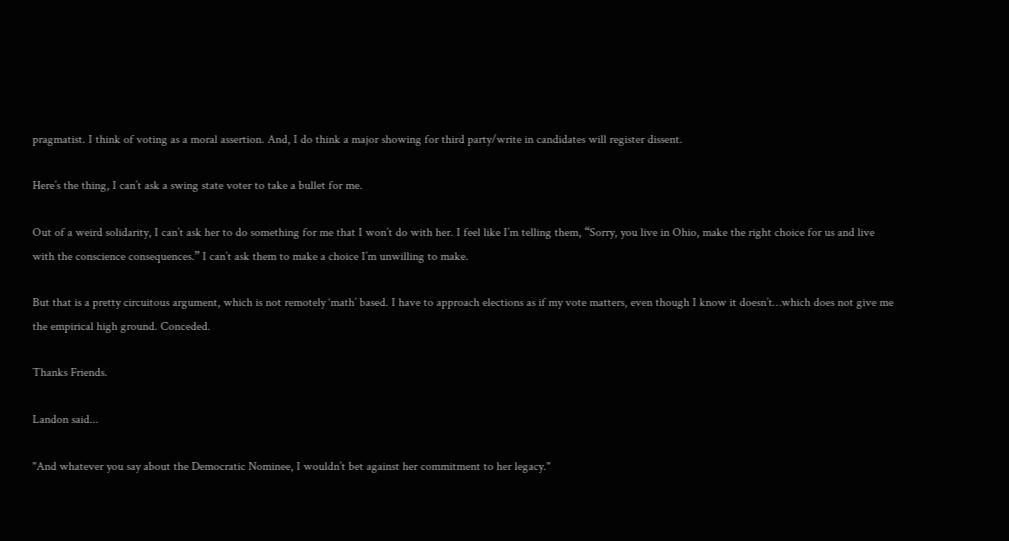pragmatist. I think of voting as a moral assertion. And, I do think a major showing for third party/write in candidates will register dissent.

Here’s the thing, I can’t ask a swing state voter to take a bullet for me.

Out of a weird solidarity, I can’t ask her to do something for me that I won’t do with her. I feel like I’m telling them, “Sorry, you live in Ohio, make the right choice for us and live with the conscience consequences.” I can’t ask them to make a choice I’m unwilling to make.

But that is a pretty circuitous argument, which is not remotely ‘math’ based. I have to approach elections as if my vote matters, even though I know it doesn’t…which does not give me the empirical high ground. Conceded.

Thanks Friends.

Landon said...

"And whatever you say about the Democratic Nominee, I wouldn’t bet against her commitment to her legacy."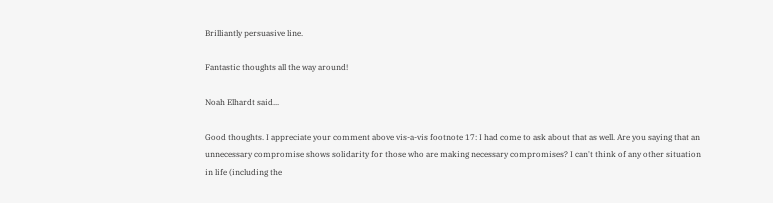Brilliantly persuasive line.

Fantastic thoughts all the way around!

Noah Elhardt said...

Good thoughts. I appreciate your comment above vis-a-vis footnote 17: I had come to ask about that as well. Are you saying that an unnecessary compromise shows solidarity for those who are making necessary compromises? I can't think of any other situation in life (including the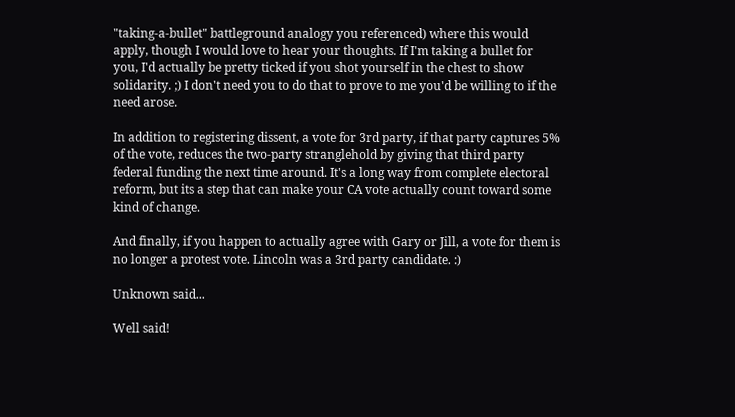"taking-a-bullet" battleground analogy you referenced) where this would apply, though I would love to hear your thoughts. If I'm taking a bullet for you, I'd actually be pretty ticked if you shot yourself in the chest to show solidarity. ;) I don't need you to do that to prove to me you'd be willing to if the need arose.

In addition to registering dissent, a vote for 3rd party, if that party captures 5% of the vote, reduces the two-party stranglehold by giving that third party federal funding the next time around. It's a long way from complete electoral reform, but its a step that can make your CA vote actually count toward some kind of change.

And finally, if you happen to actually agree with Gary or Jill, a vote for them is no longer a protest vote. Lincoln was a 3rd party candidate. :)

Unknown said...

Well said!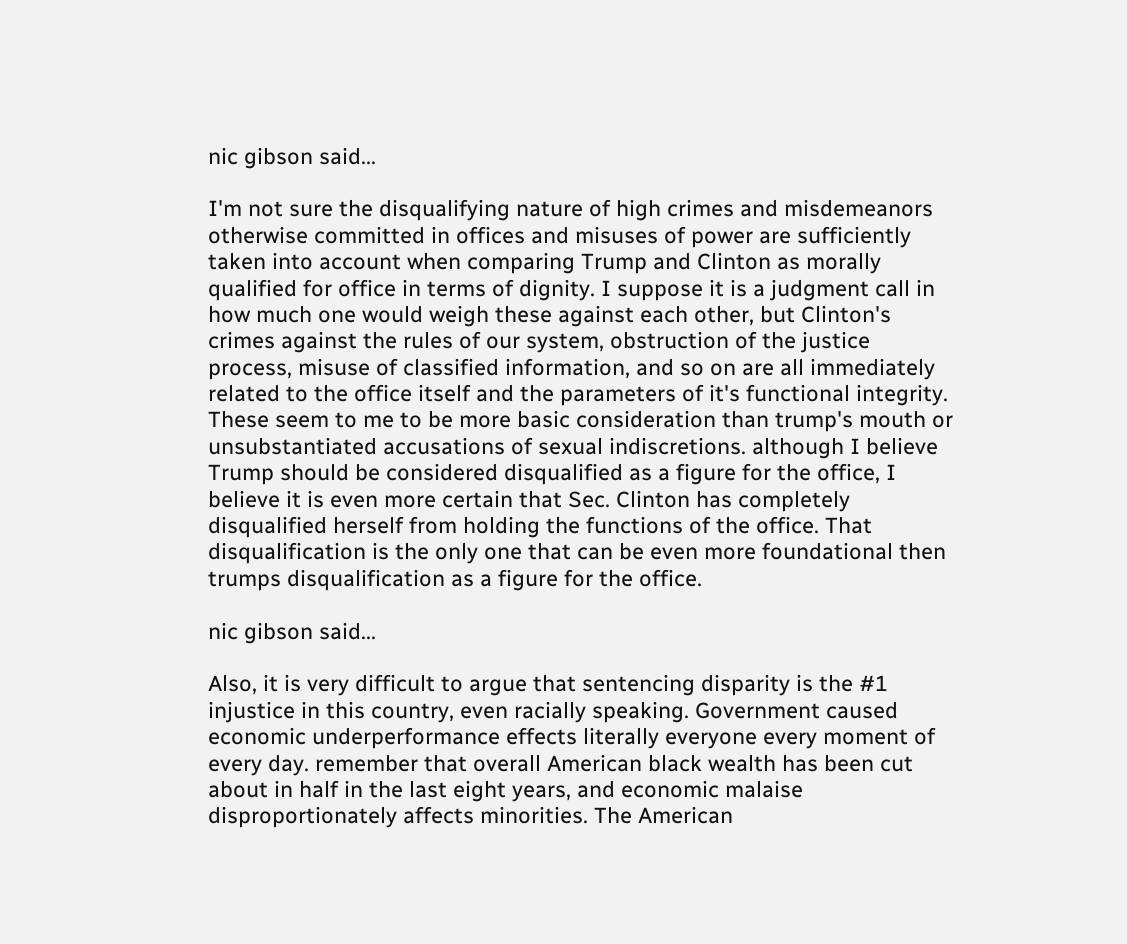nic gibson said...

I'm not sure the disqualifying nature of high crimes and misdemeanors otherwise committed in offices and misuses of power are sufficiently taken into account when comparing Trump and Clinton as morally qualified for office in terms of dignity. I suppose it is a judgment call in how much one would weigh these against each other, but Clinton's crimes against the rules of our system, obstruction of the justice process, misuse of classified information, and so on are all immediately related to the office itself and the parameters of it's functional integrity. These seem to me to be more basic consideration than trump's mouth or unsubstantiated accusations of sexual indiscretions. although I believe Trump should be considered disqualified as a figure for the office, I believe it is even more certain that Sec. Clinton has completely disqualified herself from holding the functions of the office. That disqualification is the only one that can be even more foundational then trumps disqualification as a figure for the office.

nic gibson said...

Also, it is very difficult to argue that sentencing disparity is the #1 injustice in this country, even racially speaking. Government caused economic underperformance effects literally everyone every moment of every day. remember that overall American black wealth has been cut about in half in the last eight years, and economic malaise disproportionately affects minorities. The American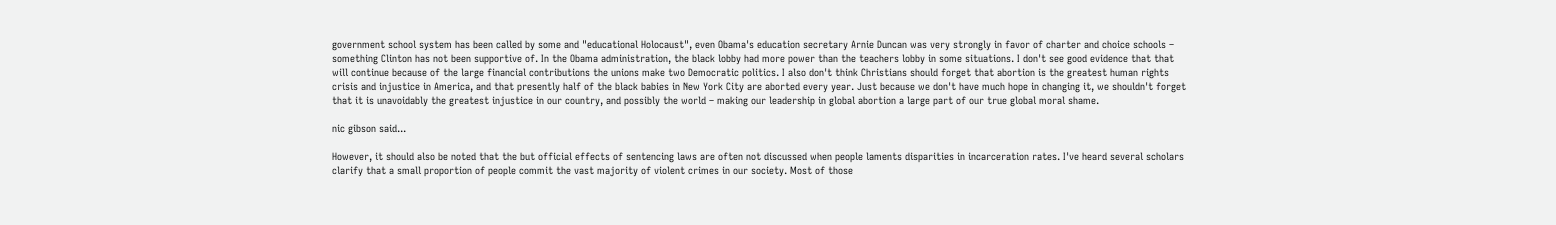government school system has been called by some and "educational Holocaust", even Obama's education secretary Arnie Duncan was very strongly in favor of charter and choice schools – something Clinton has not been supportive of. In the Obama administration, the black lobby had more power than the teachers lobby in some situations. I don't see good evidence that that will continue because of the large financial contributions the unions make two Democratic politics. I also don't think Christians should forget that abortion is the greatest human rights crisis and injustice in America, and that presently half of the black babies in New York City are aborted every year. Just because we don't have much hope in changing it, we shouldn't forget that it is unavoidably the greatest injustice in our country, and possibly the world – making our leadership in global abortion a large part of our true global moral shame.

nic gibson said...

However, it should also be noted that the but official effects of sentencing laws are often not discussed when people laments disparities in incarceration rates. I've heard several scholars clarify that a small proportion of people commit the vast majority of violent crimes in our society. Most of those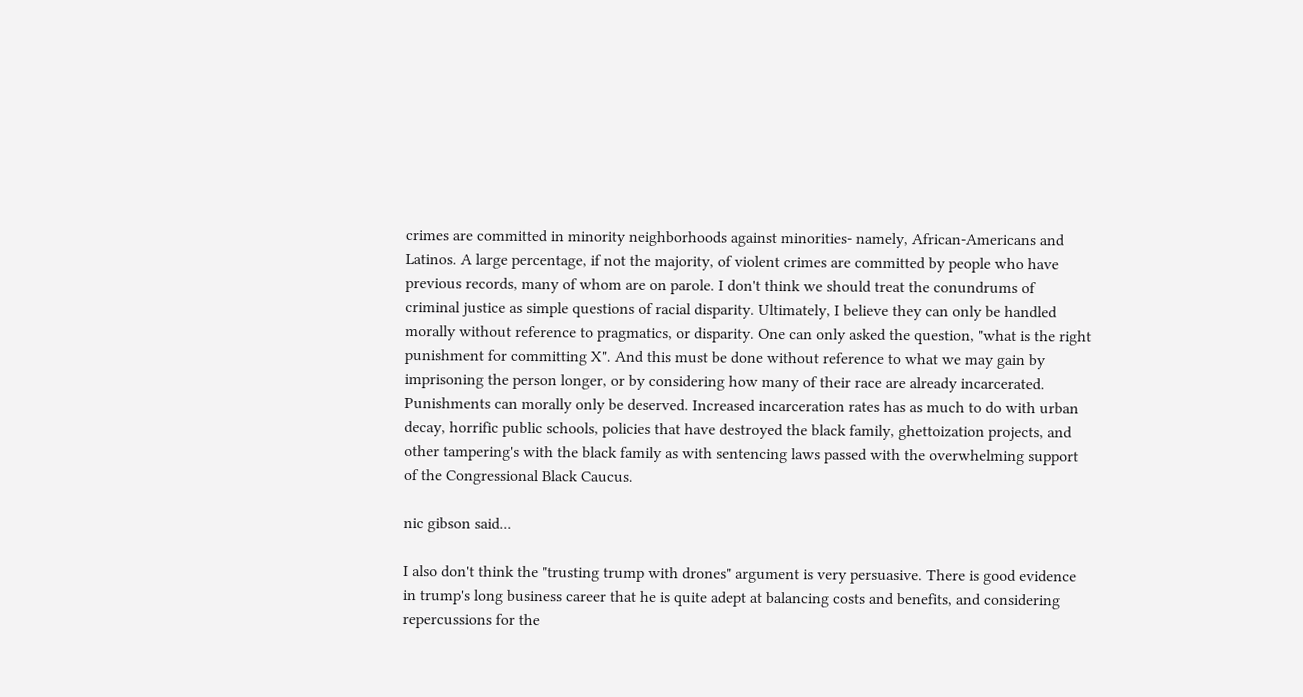crimes are committed in minority neighborhoods against minorities- namely, African-Americans and Latinos. A large percentage, if not the majority, of violent crimes are committed by people who have previous records, many of whom are on parole. I don't think we should treat the conundrums of criminal justice as simple questions of racial disparity. Ultimately, I believe they can only be handled morally without reference to pragmatics, or disparity. One can only asked the question, "what is the right punishment for committing X". And this must be done without reference to what we may gain by imprisoning the person longer, or by considering how many of their race are already incarcerated. Punishments can morally only be deserved. Increased incarceration rates has as much to do with urban decay, horrific public schools, policies that have destroyed the black family, ghettoization projects, and other tampering's with the black family as with sentencing laws passed with the overwhelming support of the Congressional Black Caucus.

nic gibson said...

I also don't think the "trusting trump with drones" argument is very persuasive. There is good evidence in trump's long business career that he is quite adept at balancing costs and benefits, and considering repercussions for the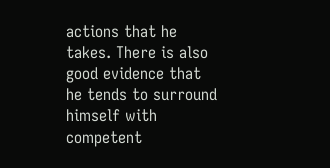actions that he takes. There is also good evidence that he tends to surround himself with competent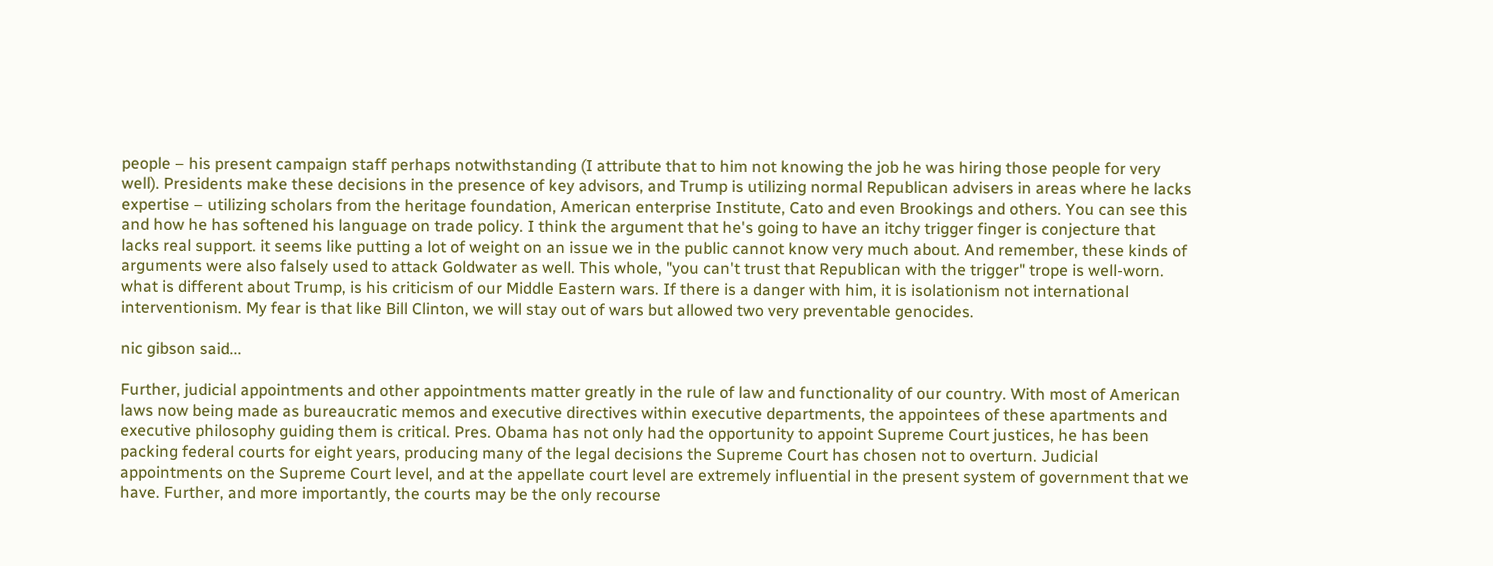people – his present campaign staff perhaps notwithstanding (I attribute that to him not knowing the job he was hiring those people for very well). Presidents make these decisions in the presence of key advisors, and Trump is utilizing normal Republican advisers in areas where he lacks expertise – utilizing scholars from the heritage foundation, American enterprise Institute, Cato and even Brookings and others. You can see this and how he has softened his language on trade policy. I think the argument that he's going to have an itchy trigger finger is conjecture that lacks real support. it seems like putting a lot of weight on an issue we in the public cannot know very much about. And remember, these kinds of arguments were also falsely used to attack Goldwater as well. This whole, "you can't trust that Republican with the trigger" trope is well-worn. what is different about Trump, is his criticism of our Middle Eastern wars. If there is a danger with him, it is isolationism not international interventionism. My fear is that like Bill Clinton, we will stay out of wars but allowed two very preventable genocides.

nic gibson said...

Further, judicial appointments and other appointments matter greatly in the rule of law and functionality of our country. With most of American laws now being made as bureaucratic memos and executive directives within executive departments, the appointees of these apartments and executive philosophy guiding them is critical. Pres. Obama has not only had the opportunity to appoint Supreme Court justices, he has been packing federal courts for eight years, producing many of the legal decisions the Supreme Court has chosen not to overturn. Judicial appointments on the Supreme Court level, and at the appellate court level are extremely influential in the present system of government that we have. Further, and more importantly, the courts may be the only recourse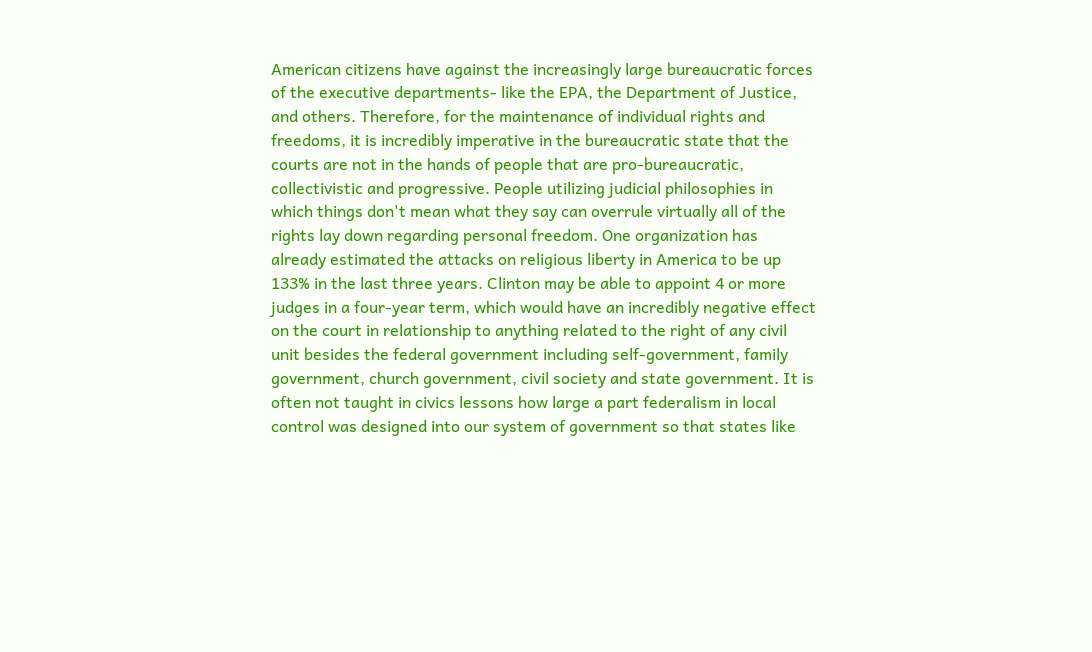American citizens have against the increasingly large bureaucratic forces of the executive departments- like the EPA, the Department of Justice, and others. Therefore, for the maintenance of individual rights and freedoms, it is incredibly imperative in the bureaucratic state that the courts are not in the hands of people that are pro-bureaucratic, collectivistic and progressive. People utilizing judicial philosophies in which things don't mean what they say can overrule virtually all of the rights lay down regarding personal freedom. One organization has already estimated the attacks on religious liberty in America to be up 133% in the last three years. Clinton may be able to appoint 4 or more judges in a four-year term, which would have an incredibly negative effect on the court in relationship to anything related to the right of any civil unit besides the federal government including self-government, family government, church government, civil society and state government. It is often not taught in civics lessons how large a part federalism in local control was designed into our system of government so that states like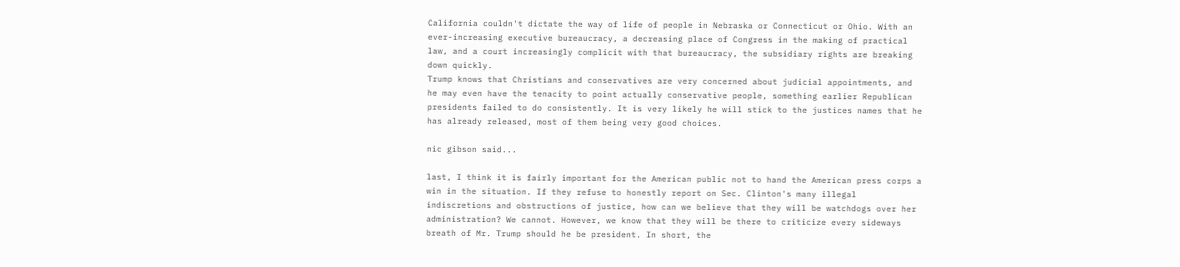California couldn't dictate the way of life of people in Nebraska or Connecticut or Ohio. With an ever-increasing executive bureaucracy, a decreasing place of Congress in the making of practical law, and a court increasingly complicit with that bureaucracy, the subsidiary rights are breaking down quickly.
Trump knows that Christians and conservatives are very concerned about judicial appointments, and he may even have the tenacity to point actually conservative people, something earlier Republican presidents failed to do consistently. It is very likely he will stick to the justices names that he has already released, most of them being very good choices.

nic gibson said...

last, I think it is fairly important for the American public not to hand the American press corps a win in the situation. If they refuse to honestly report on Sec. Clinton's many illegal indiscretions and obstructions of justice, how can we believe that they will be watchdogs over her administration? We cannot. However, we know that they will be there to criticize every sideways breath of Mr. Trump should he be president. In short, the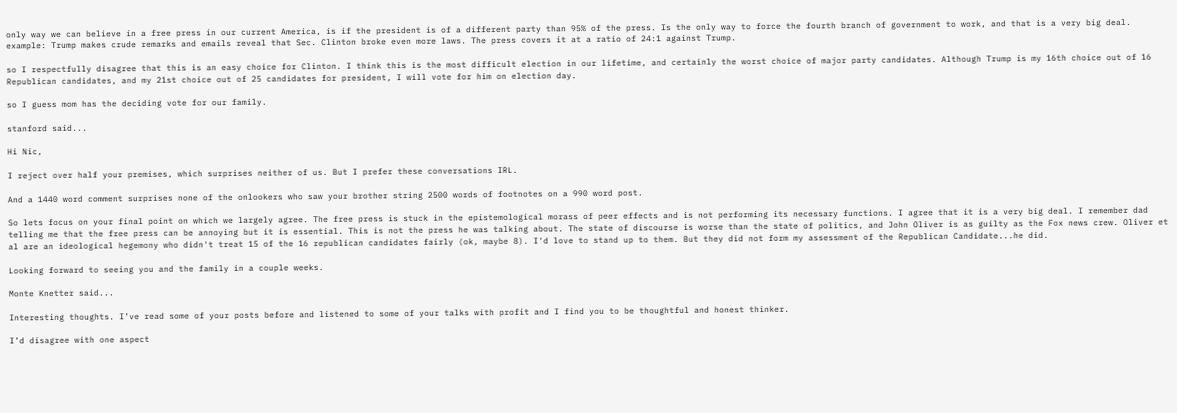only way we can believe in a free press in our current America, is if the president is of a different party than 95% of the press. Is the only way to force the fourth branch of government to work, and that is a very big deal. example: Trump makes crude remarks and emails reveal that Sec. Clinton broke even more laws. The press covers it at a ratio of 24:1 against Trump.

so I respectfully disagree that this is an easy choice for Clinton. I think this is the most difficult election in our lifetime, and certainly the worst choice of major party candidates. Although Trump is my 16th choice out of 16 Republican candidates, and my 21st choice out of 25 candidates for president, I will vote for him on election day.

so I guess mom has the deciding vote for our family.

stanford said...

Hi Nic,

I reject over half your premises, which surprises neither of us. But I prefer these conversations IRL.

And a 1440 word comment surprises none of the onlookers who saw your brother string 2500 words of footnotes on a 990 word post.

So lets focus on your final point on which we largely agree. The free press is stuck in the epistemological morass of peer effects and is not performing its necessary functions. I agree that it is a very big deal. I remember dad telling me that the free press can be annoying but it is essential. This is not the press he was talking about. The state of discourse is worse than the state of politics, and John Oliver is as guilty as the Fox news crew. Oliver et al are an ideological hegemony who didn't treat 15 of the 16 republican candidates fairly (ok, maybe 8). I'd love to stand up to them. But they did not form my assessment of the Republican Candidate...he did.

Looking forward to seeing you and the family in a couple weeks.

Monte Knetter said...

Interesting thoughts. I’ve read some of your posts before and listened to some of your talks with profit and I find you to be thoughtful and honest thinker.

I’d disagree with one aspect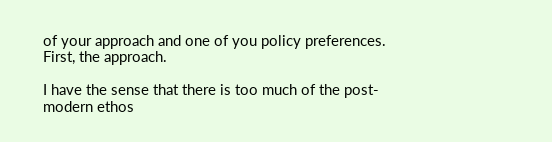of your approach and one of you policy preferences. First, the approach.

I have the sense that there is too much of the post-modern ethos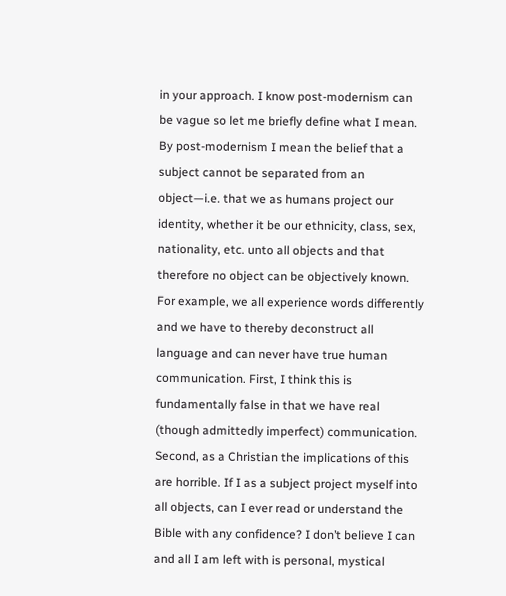in your approach. I know post-modernism can be vague so let me briefly define what I mean. By post-modernism I mean the belief that a subject cannot be separated from an object—i.e. that we as humans project our identity, whether it be our ethnicity, class, sex, nationality, etc. unto all objects and that therefore no object can be objectively known. For example, we all experience words differently and we have to thereby deconstruct all language and can never have true human communication. First, I think this is fundamentally false in that we have real (though admittedly imperfect) communication. Second, as a Christian the implications of this are horrible. If I as a subject project myself into all objects, can I ever read or understand the Bible with any confidence? I don’t believe I can and all I am left with is personal, mystical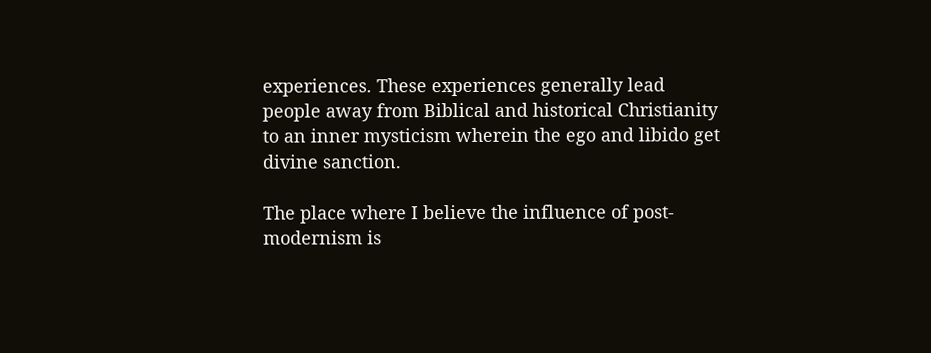experiences. These experiences generally lead people away from Biblical and historical Christianity to an inner mysticism wherein the ego and libido get divine sanction.

The place where I believe the influence of post-modernism is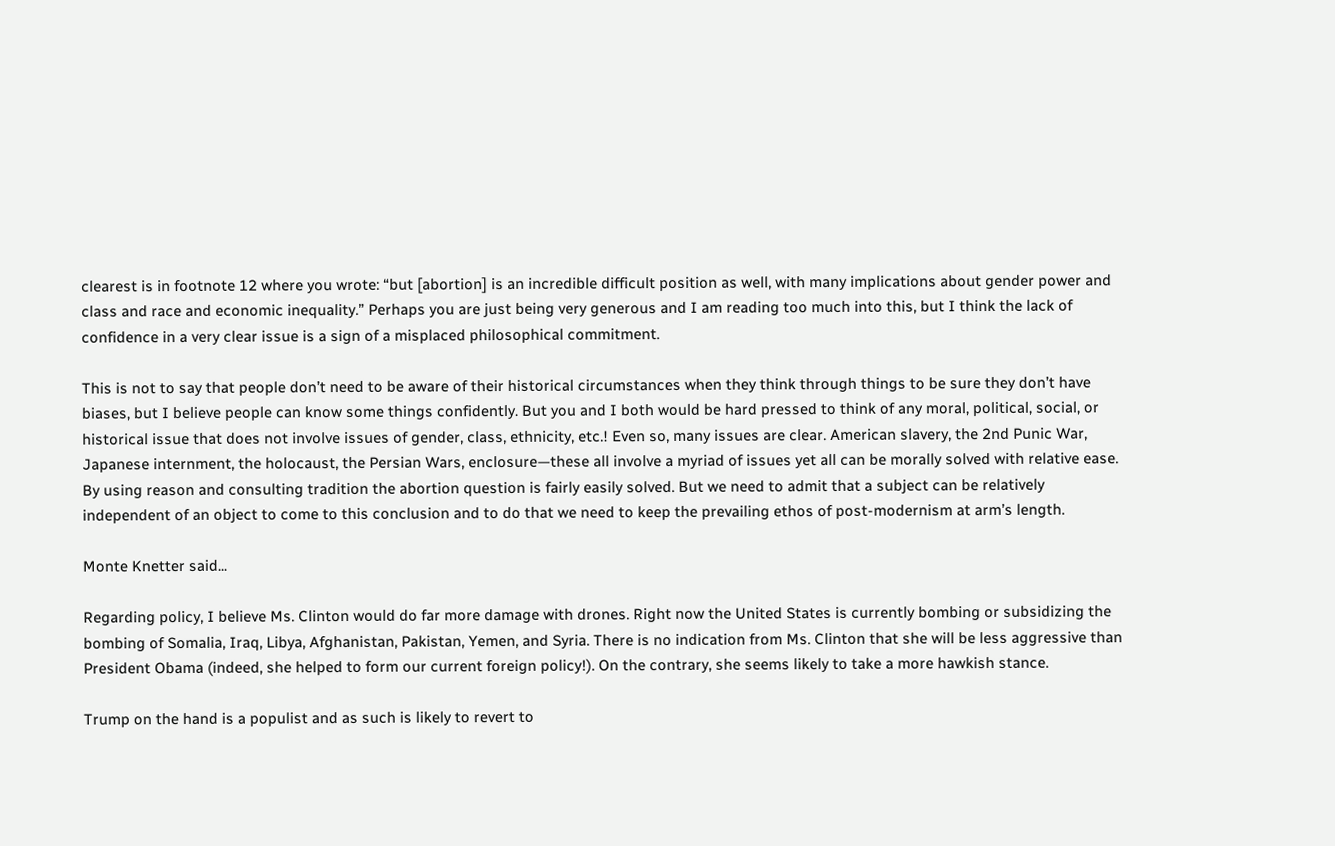clearest is in footnote 12 where you wrote: “but [abortion] is an incredible difficult position as well, with many implications about gender power and class and race and economic inequality.” Perhaps you are just being very generous and I am reading too much into this, but I think the lack of confidence in a very clear issue is a sign of a misplaced philosophical commitment.

This is not to say that people don’t need to be aware of their historical circumstances when they think through things to be sure they don’t have biases, but I believe people can know some things confidently. But you and I both would be hard pressed to think of any moral, political, social, or historical issue that does not involve issues of gender, class, ethnicity, etc.! Even so, many issues are clear. American slavery, the 2nd Punic War, Japanese internment, the holocaust, the Persian Wars, enclosure—these all involve a myriad of issues yet all can be morally solved with relative ease. By using reason and consulting tradition the abortion question is fairly easily solved. But we need to admit that a subject can be relatively independent of an object to come to this conclusion and to do that we need to keep the prevailing ethos of post-modernism at arm’s length.

Monte Knetter said...

Regarding policy, I believe Ms. Clinton would do far more damage with drones. Right now the United States is currently bombing or subsidizing the bombing of Somalia, Iraq, Libya, Afghanistan, Pakistan, Yemen, and Syria. There is no indication from Ms. Clinton that she will be less aggressive than President Obama (indeed, she helped to form our current foreign policy!). On the contrary, she seems likely to take a more hawkish stance.

Trump on the hand is a populist and as such is likely to revert to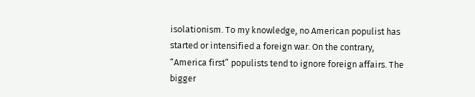isolationism. To my knowledge, no American populist has started or intensified a foreign war. On the contrary, “America first” populists tend to ignore foreign affairs. The bigger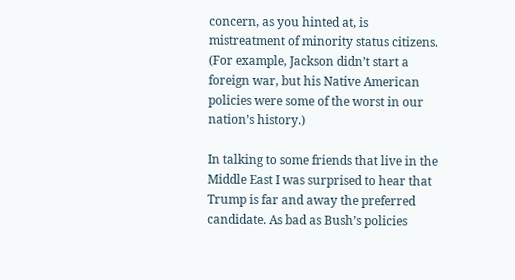concern, as you hinted at, is mistreatment of minority status citizens. (For example, Jackson didn’t start a foreign war, but his Native American policies were some of the worst in our nation’s history.)

In talking to some friends that live in the Middle East I was surprised to hear that Trump is far and away the preferred candidate. As bad as Bush’s policies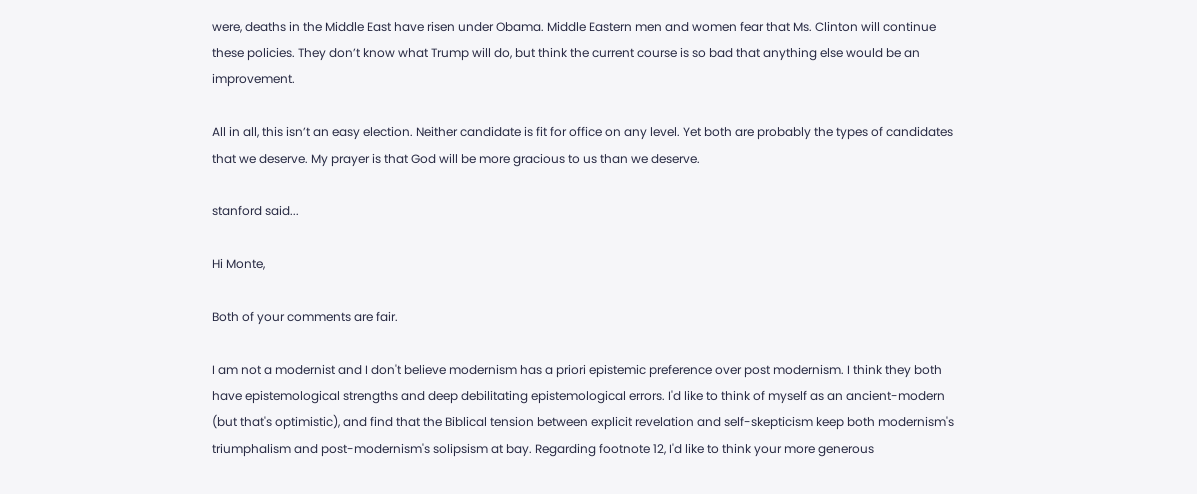were, deaths in the Middle East have risen under Obama. Middle Eastern men and women fear that Ms. Clinton will continue these policies. They don’t know what Trump will do, but think the current course is so bad that anything else would be an improvement.

All in all, this isn’t an easy election. Neither candidate is fit for office on any level. Yet both are probably the types of candidates that we deserve. My prayer is that God will be more gracious to us than we deserve.

stanford said...

Hi Monte,

Both of your comments are fair.

I am not a modernist and I don't believe modernism has a priori epistemic preference over post modernism. I think they both have epistemological strengths and deep debilitating epistemological errors. I'd like to think of myself as an ancient-modern (but that's optimistic), and find that the Biblical tension between explicit revelation and self-skepticism keep both modernism's triumphalism and post-modernism's solipsism at bay. Regarding footnote 12, I'd like to think your more generous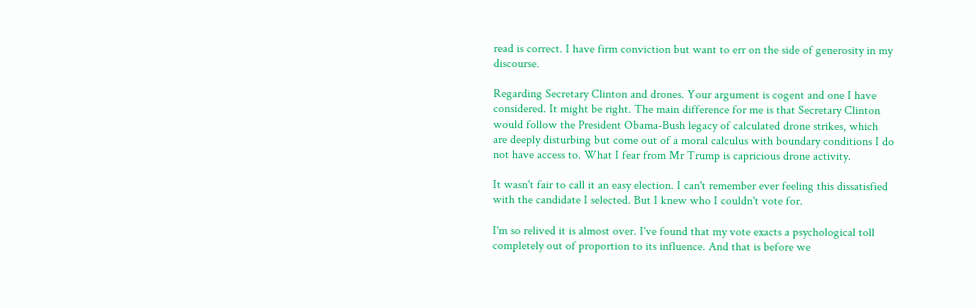read is correct. I have firm conviction but want to err on the side of generosity in my discourse.

Regarding Secretary Clinton and drones. Your argument is cogent and one I have considered. It might be right. The main difference for me is that Secretary Clinton would follow the President Obama-Bush legacy of calculated drone strikes, which are deeply disturbing but come out of a moral calculus with boundary conditions I do not have access to. What I fear from Mr Trump is capricious drone activity.

It wasn't fair to call it an easy election. I can't remember ever feeling this dissatisfied with the candidate I selected. But I knew who I couldn't vote for.

I'm so relived it is almost over. I've found that my vote exacts a psychological toll completely out of proportion to its influence. And that is before we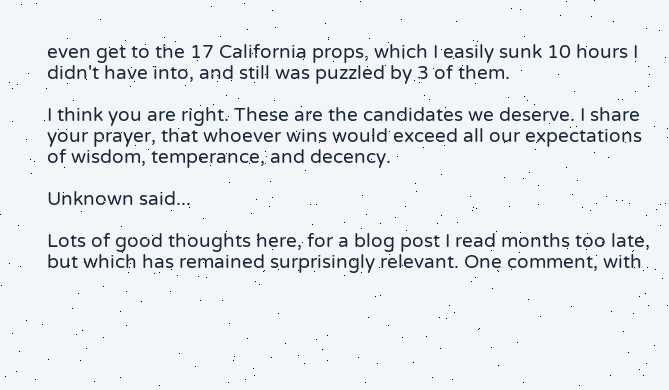even get to the 17 California props, which I easily sunk 10 hours I didn't have into, and still was puzzled by 3 of them.

I think you are right. These are the candidates we deserve. I share your prayer, that whoever wins would exceed all our expectations of wisdom, temperance, and decency.

Unknown said...

Lots of good thoughts here, for a blog post I read months too late, but which has remained surprisingly relevant. One comment, with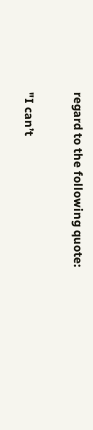regard to the following quote:

"I can’t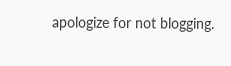apologize for not blogging.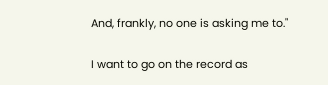And, frankly, no one is asking me to."

I want to go on the record as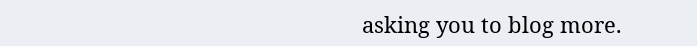asking you to blog more.